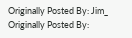Originally Posted By: Jim_
Originally Posted By: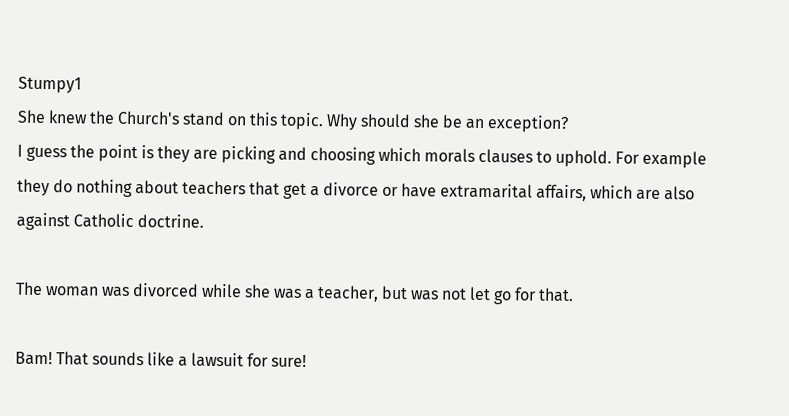Stumpy1
She knew the Church's stand on this topic. Why should she be an exception?
I guess the point is they are picking and choosing which morals clauses to uphold. For example they do nothing about teachers that get a divorce or have extramarital affairs, which are also against Catholic doctrine.

The woman was divorced while she was a teacher, but was not let go for that.

Bam! That sounds like a lawsuit for sure!